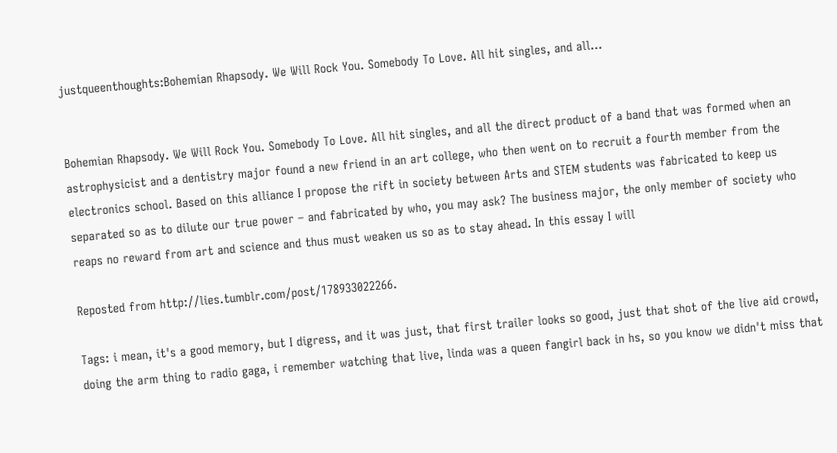justqueenthoughts:Bohemian Rhapsody. We Will Rock You. Somebody To Love. All hit singles, and all…


Bohemian Rhapsody. We Will Rock You. Somebody To Love. All hit singles, and all the direct product of a band that was formed when an astrophysicist and a dentistry major found a new friend in an art college, who then went on to recruit a fourth member from the electronics school. Based on this alliance I propose the rift in society between Arts and STEM students was fabricated to keep us separated so as to dilute our true power – and fabricated by who, you may ask? The business major, the only member of society who reaps no reward from art and science and thus must weaken us so as to stay ahead. In this essay I will

Reposted from http://lies.tumblr.com/post/178933022266.

Tags: i mean, it's a good memory, but I digress, and it was just, that first trailer looks so good, just that shot of the live aid crowd, doing the arm thing to radio gaga, i remember watching that live, linda was a queen fangirl back in hs, so you know we didn't miss that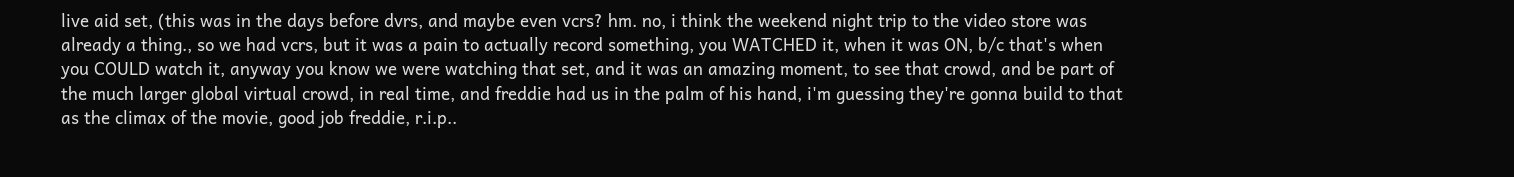live aid set, (this was in the days before dvrs, and maybe even vcrs? hm. no, i think the weekend night trip to the video store was already a thing., so we had vcrs, but it was a pain to actually record something, you WATCHED it, when it was ON, b/c that's when you COULD watch it, anyway you know we were watching that set, and it was an amazing moment, to see that crowd, and be part of the much larger global virtual crowd, in real time, and freddie had us in the palm of his hand, i'm guessing they're gonna build to that as the climax of the movie, good job freddie, r.i.p..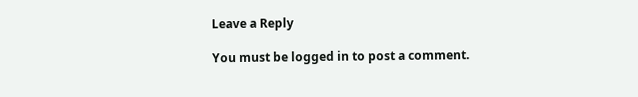Leave a Reply

You must be logged in to post a comment.